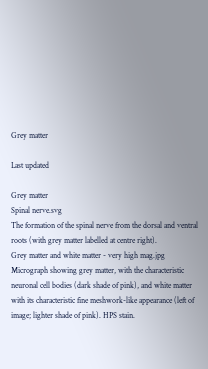Grey matter

Last updated

Grey matter
Spinal nerve.svg
The formation of the spinal nerve from the dorsal and ventral roots (with grey matter labelled at centre right).
Grey matter and white matter - very high mag.jpg
Micrograph showing grey matter, with the characteristic neuronal cell bodies (dark shade of pink), and white matter with its characteristic fine meshwork-like appearance (left of image; lighter shade of pink). HPS stain.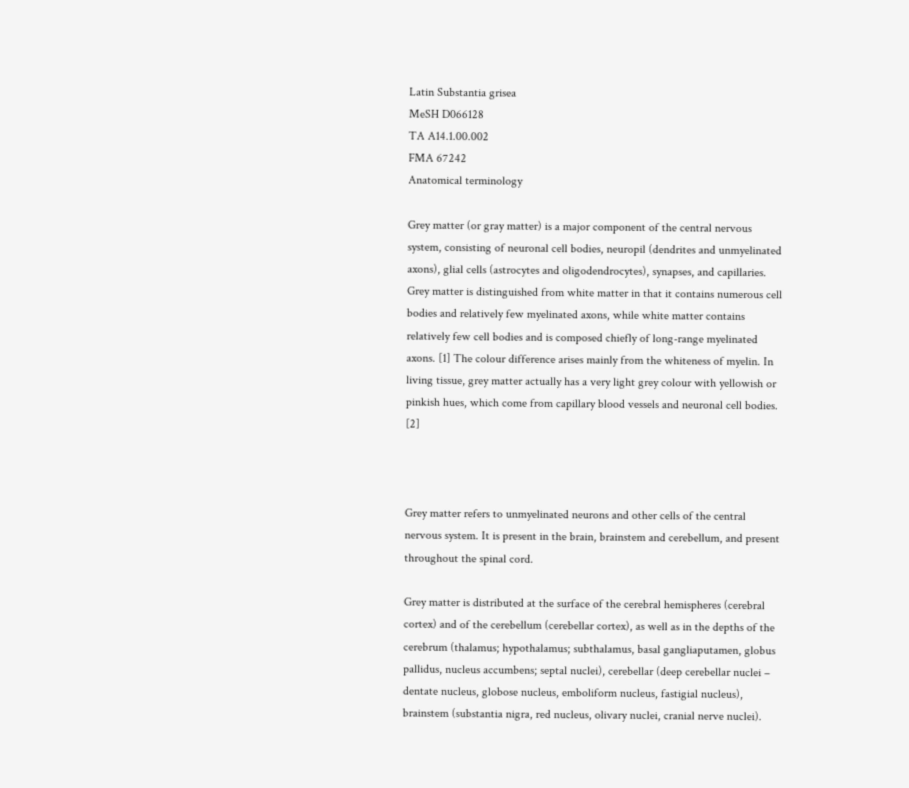Latin Substantia grisea
MeSH D066128
TA A14.1.00.002
FMA 67242
Anatomical terminology

Grey matter (or gray matter) is a major component of the central nervous system, consisting of neuronal cell bodies, neuropil (dendrites and unmyelinated axons), glial cells (astrocytes and oligodendrocytes), synapses, and capillaries. Grey matter is distinguished from white matter in that it contains numerous cell bodies and relatively few myelinated axons, while white matter contains relatively few cell bodies and is composed chiefly of long-range myelinated axons. [1] The colour difference arises mainly from the whiteness of myelin. In living tissue, grey matter actually has a very light grey colour with yellowish or pinkish hues, which come from capillary blood vessels and neuronal cell bodies. [2]



Grey matter refers to unmyelinated neurons and other cells of the central nervous system. It is present in the brain, brainstem and cerebellum, and present throughout the spinal cord.

Grey matter is distributed at the surface of the cerebral hemispheres (cerebral cortex) and of the cerebellum (cerebellar cortex), as well as in the depths of the cerebrum (thalamus; hypothalamus; subthalamus, basal gangliaputamen, globus pallidus, nucleus accumbens; septal nuclei), cerebellar (deep cerebellar nuclei – dentate nucleus, globose nucleus, emboliform nucleus, fastigial nucleus), brainstem (substantia nigra, red nucleus, olivary nuclei, cranial nerve nuclei).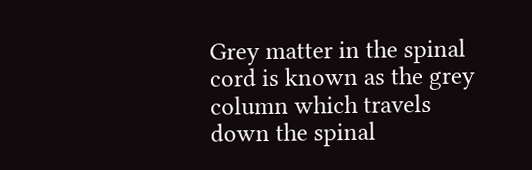Grey matter in the spinal cord is known as the grey column which travels down the spinal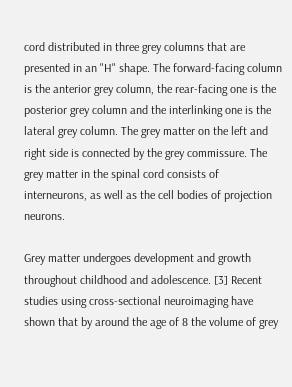cord distributed in three grey columns that are presented in an "H" shape. The forward-facing column is the anterior grey column, the rear-facing one is the posterior grey column and the interlinking one is the lateral grey column. The grey matter on the left and right side is connected by the grey commissure. The grey matter in the spinal cord consists of interneurons, as well as the cell bodies of projection neurons.

Grey matter undergoes development and growth throughout childhood and adolescence. [3] Recent studies using cross-sectional neuroimaging have shown that by around the age of 8 the volume of grey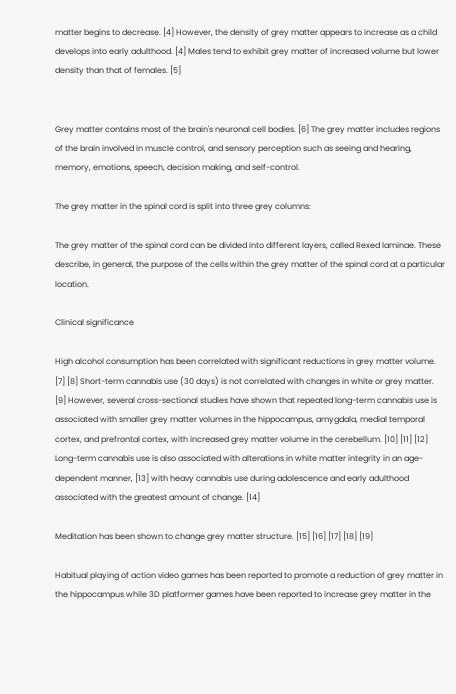matter begins to decrease. [4] However, the density of grey matter appears to increase as a child develops into early adulthood. [4] Males tend to exhibit grey matter of increased volume but lower density than that of females. [5]


Grey matter contains most of the brain's neuronal cell bodies. [6] The grey matter includes regions of the brain involved in muscle control, and sensory perception such as seeing and hearing, memory, emotions, speech, decision making, and self-control.

The grey matter in the spinal cord is split into three grey columns:

The grey matter of the spinal cord can be divided into different layers, called Rexed laminae. These describe, in general, the purpose of the cells within the grey matter of the spinal cord at a particular location.

Clinical significance

High alcohol consumption has been correlated with significant reductions in grey matter volume. [7] [8] Short-term cannabis use (30 days) is not correlated with changes in white or grey matter. [9] However, several cross-sectional studies have shown that repeated long-term cannabis use is associated with smaller grey matter volumes in the hippocampus, amygdala, medial temporal cortex, and prefrontal cortex, with increased grey matter volume in the cerebellum. [10] [11] [12] Long-term cannabis use is also associated with alterations in white matter integrity in an age-dependent manner, [13] with heavy cannabis use during adolescence and early adulthood associated with the greatest amount of change. [14]

Meditation has been shown to change grey matter structure. [15] [16] [17] [18] [19]

Habitual playing of action video games has been reported to promote a reduction of grey matter in the hippocampus while 3D platformer games have been reported to increase grey matter in the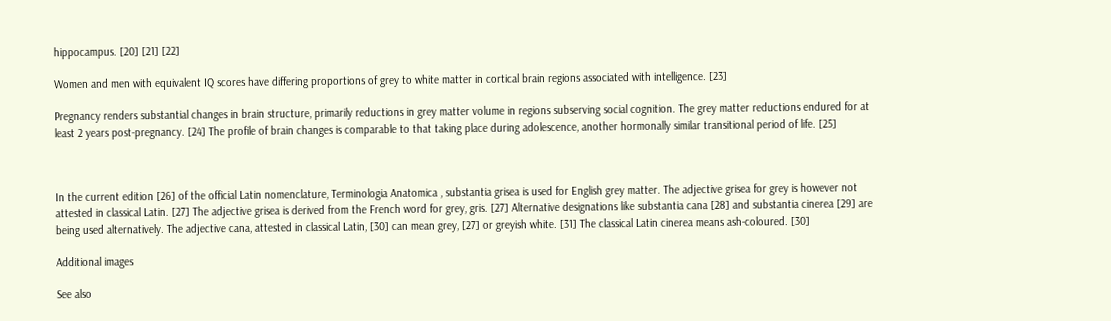hippocampus. [20] [21] [22]

Women and men with equivalent IQ scores have differing proportions of grey to white matter in cortical brain regions associated with intelligence. [23]

Pregnancy renders substantial changes in brain structure, primarily reductions in grey matter volume in regions subserving social cognition. The grey matter reductions endured for at least 2 years post-pregnancy. [24] The profile of brain changes is comparable to that taking place during adolescence, another hormonally similar transitional period of life. [25]



In the current edition [26] of the official Latin nomenclature, Terminologia Anatomica , substantia grisea is used for English grey matter. The adjective grisea for grey is however not attested in classical Latin. [27] The adjective grisea is derived from the French word for grey, gris. [27] Alternative designations like substantia cana [28] and substantia cinerea [29] are being used alternatively. The adjective cana, attested in classical Latin, [30] can mean grey, [27] or greyish white. [31] The classical Latin cinerea means ash-coloured. [30]

Additional images

See also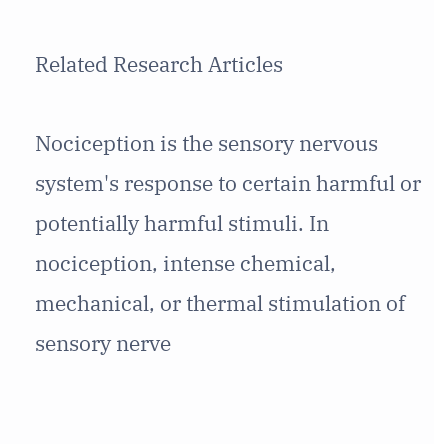Related Research Articles

Nociception is the sensory nervous system's response to certain harmful or potentially harmful stimuli. In nociception, intense chemical, mechanical, or thermal stimulation of sensory nerve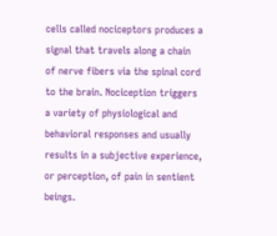cells called nociceptors produces a signal that travels along a chain of nerve fibers via the spinal cord to the brain. Nociception triggers a variety of physiological and behavioral responses and usually results in a subjective experience, or perception, of pain in sentient beings.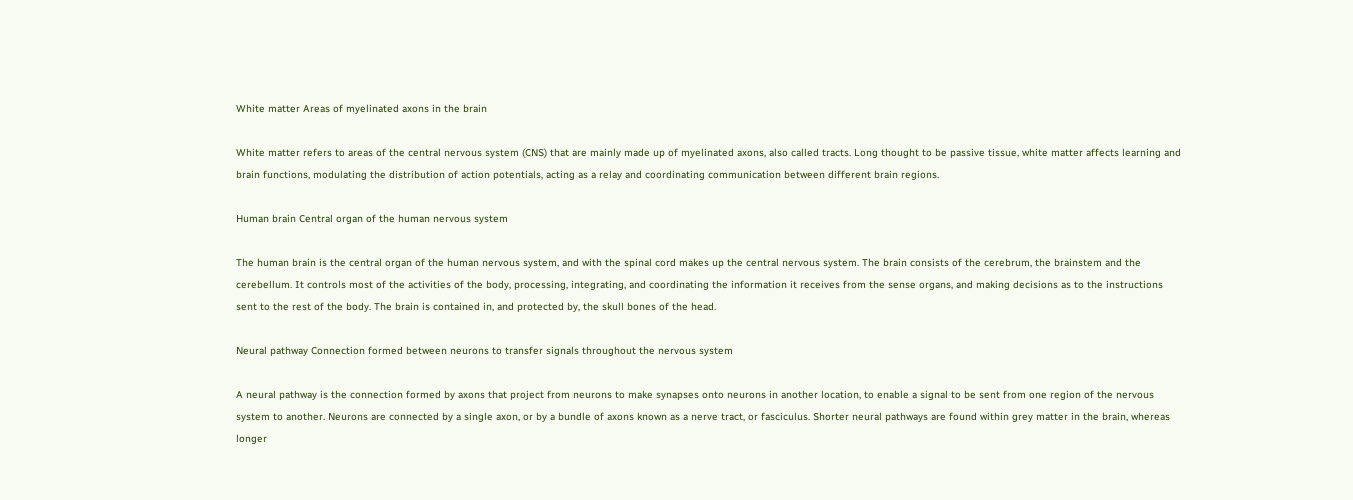White matter Areas of myelinated axons in the brain

White matter refers to areas of the central nervous system (CNS) that are mainly made up of myelinated axons, also called tracts. Long thought to be passive tissue, white matter affects learning and brain functions, modulating the distribution of action potentials, acting as a relay and coordinating communication between different brain regions.

Human brain Central organ of the human nervous system

The human brain is the central organ of the human nervous system, and with the spinal cord makes up the central nervous system. The brain consists of the cerebrum, the brainstem and the cerebellum. It controls most of the activities of the body, processing, integrating, and coordinating the information it receives from the sense organs, and making decisions as to the instructions sent to the rest of the body. The brain is contained in, and protected by, the skull bones of the head.

Neural pathway Connection formed between neurons to transfer signals throughout the nervous system

A neural pathway is the connection formed by axons that project from neurons to make synapses onto neurons in another location, to enable a signal to be sent from one region of the nervous system to another. Neurons are connected by a single axon, or by a bundle of axons known as a nerve tract, or fasciculus. Shorter neural pathways are found within grey matter in the brain, whereas longer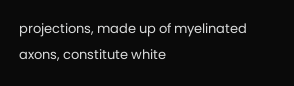projections, made up of myelinated axons, constitute white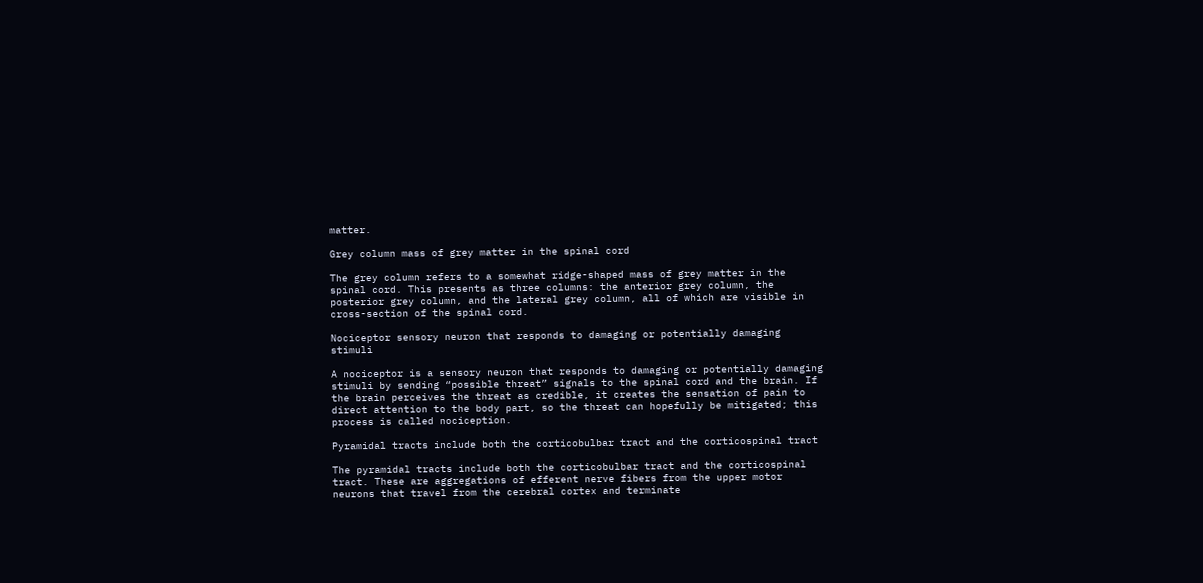matter.

Grey column mass of grey matter in the spinal cord

The grey column refers to a somewhat ridge-shaped mass of grey matter in the spinal cord. This presents as three columns: the anterior grey column, the posterior grey column, and the lateral grey column, all of which are visible in cross-section of the spinal cord.

Nociceptor sensory neuron that responds to damaging or potentially damaging stimuli

A nociceptor is a sensory neuron that responds to damaging or potentially damaging stimuli by sending “possible threat” signals to the spinal cord and the brain. If the brain perceives the threat as credible, it creates the sensation of pain to direct attention to the body part, so the threat can hopefully be mitigated; this process is called nociception.

Pyramidal tracts include both the corticobulbar tract and the corticospinal tract

The pyramidal tracts include both the corticobulbar tract and the corticospinal tract. These are aggregations of efferent nerve fibers from the upper motor neurons that travel from the cerebral cortex and terminate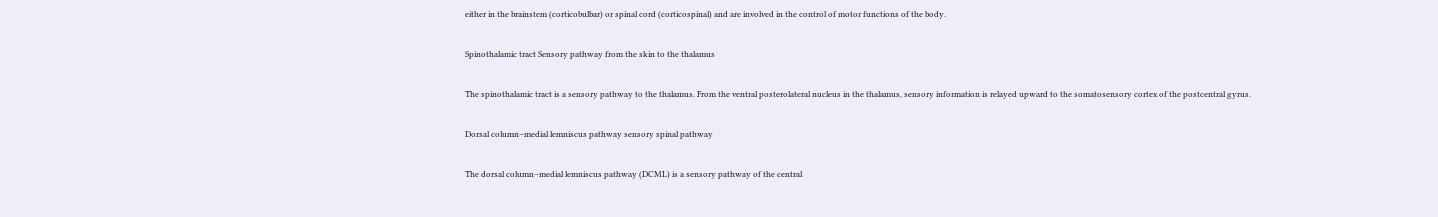either in the brainstem (corticobulbar) or spinal cord (corticospinal) and are involved in the control of motor functions of the body.

Spinothalamic tract Sensory pathway from the skin to the thalamus

The spinothalamic tract is a sensory pathway to the thalamus. From the ventral posterolateral nucleus in the thalamus, sensory information is relayed upward to the somatosensory cortex of the postcentral gyrus.

Dorsal column–medial lemniscus pathway sensory spinal pathway

The dorsal column–medial lemniscus pathway (DCML) is a sensory pathway of the central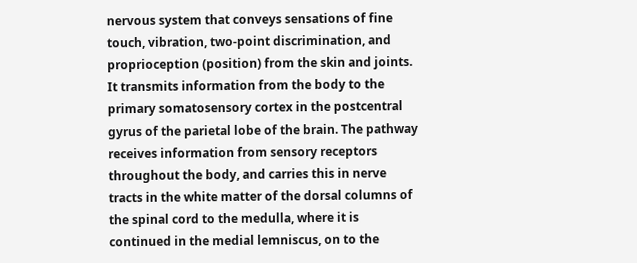nervous system that conveys sensations of fine touch, vibration, two-point discrimination, and proprioception (position) from the skin and joints. It transmits information from the body to the primary somatosensory cortex in the postcentral gyrus of the parietal lobe of the brain. The pathway receives information from sensory receptors throughout the body, and carries this in nerve tracts in the white matter of the dorsal columns of the spinal cord to the medulla, where it is continued in the medial lemniscus, on to the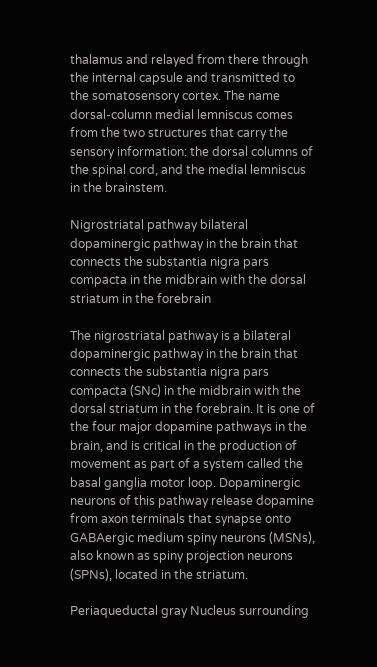thalamus and relayed from there through the internal capsule and transmitted to the somatosensory cortex. The name dorsal-column medial lemniscus comes from the two structures that carry the sensory information: the dorsal columns of the spinal cord, and the medial lemniscus in the brainstem.

Nigrostriatal pathway bilateral dopaminergic pathway in the brain that connects the substantia nigra pars compacta in the midbrain with the dorsal striatum in the forebrain

The nigrostriatal pathway is a bilateral dopaminergic pathway in the brain that connects the substantia nigra pars compacta (SNc) in the midbrain with the dorsal striatum in the forebrain. It is one of the four major dopamine pathways in the brain, and is critical in the production of movement as part of a system called the basal ganglia motor loop. Dopaminergic neurons of this pathway release dopamine from axon terminals that synapse onto GABAergic medium spiny neurons (MSNs), also known as spiny projection neurons (SPNs), located in the striatum.

Periaqueductal gray Nucleus surrounding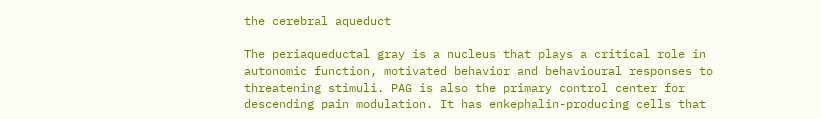the cerebral aqueduct

The periaqueductal gray is a nucleus that plays a critical role in autonomic function, motivated behavior and behavioural responses to threatening stimuli. PAG is also the primary control center for descending pain modulation. It has enkephalin-producing cells that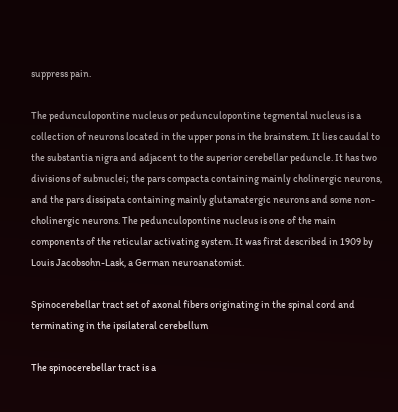suppress pain.

The pedunculopontine nucleus or pedunculopontine tegmental nucleus is a collection of neurons located in the upper pons in the brainstem. It lies caudal to the substantia nigra and adjacent to the superior cerebellar peduncle. It has two divisions of subnuclei; the pars compacta containing mainly cholinergic neurons, and the pars dissipata containing mainly glutamatergic neurons and some non-cholinergic neurons. The pedunculopontine nucleus is one of the main components of the reticular activating system. It was first described in 1909 by Louis Jacobsohn-Lask, a German neuroanatomist.

Spinocerebellar tract set of axonal fibers originating in the spinal cord and terminating in the ipsilateral cerebellum

The spinocerebellar tract is a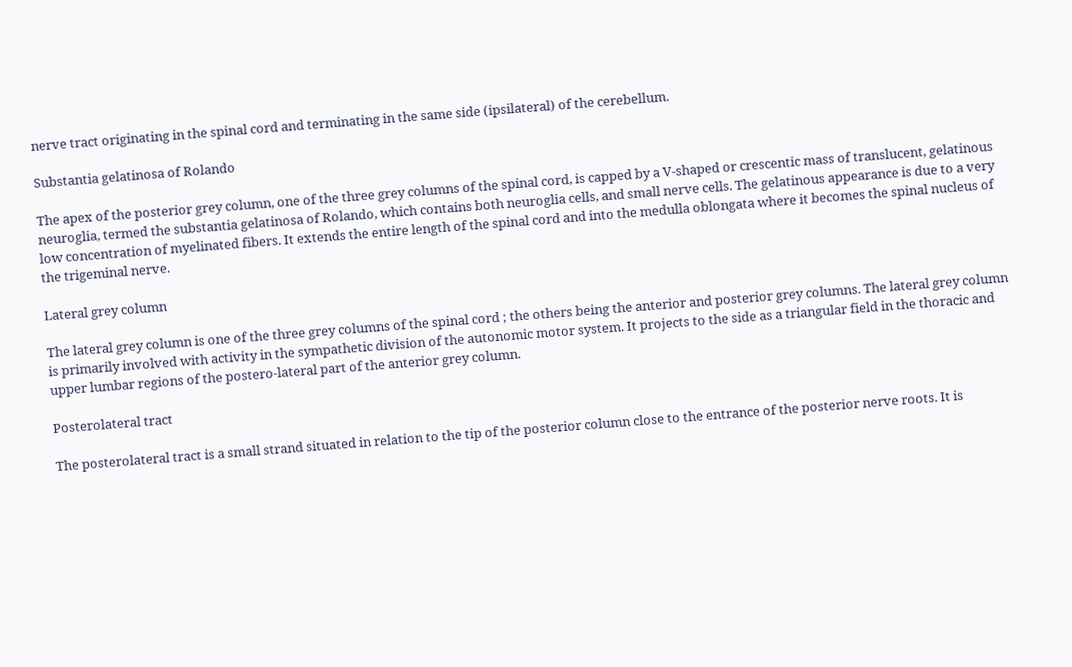nerve tract originating in the spinal cord and terminating in the same side (ipsilateral) of the cerebellum.

Substantia gelatinosa of Rolando

The apex of the posterior grey column, one of the three grey columns of the spinal cord, is capped by a V-shaped or crescentic mass of translucent, gelatinous neuroglia, termed the substantia gelatinosa of Rolando, which contains both neuroglia cells, and small nerve cells. The gelatinous appearance is due to a very low concentration of myelinated fibers. It extends the entire length of the spinal cord and into the medulla oblongata where it becomes the spinal nucleus of the trigeminal nerve.

Lateral grey column

The lateral grey column is one of the three grey columns of the spinal cord ; the others being the anterior and posterior grey columns. The lateral grey column is primarily involved with activity in the sympathetic division of the autonomic motor system. It projects to the side as a triangular field in the thoracic and upper lumbar regions of the postero-lateral part of the anterior grey column.

Posterolateral tract

The posterolateral tract is a small strand situated in relation to the tip of the posterior column close to the entrance of the posterior nerve roots. It is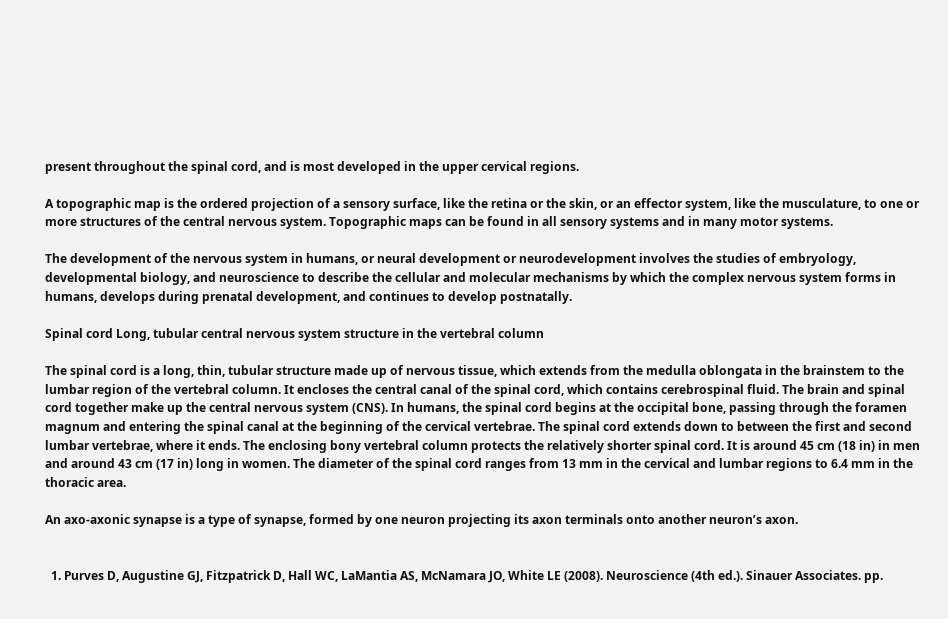present throughout the spinal cord, and is most developed in the upper cervical regions.

A topographic map is the ordered projection of a sensory surface, like the retina or the skin, or an effector system, like the musculature, to one or more structures of the central nervous system. Topographic maps can be found in all sensory systems and in many motor systems.

The development of the nervous system in humans, or neural development or neurodevelopment involves the studies of embryology, developmental biology, and neuroscience to describe the cellular and molecular mechanisms by which the complex nervous system forms in humans, develops during prenatal development, and continues to develop postnatally.

Spinal cord Long, tubular central nervous system structure in the vertebral column

The spinal cord is a long, thin, tubular structure made up of nervous tissue, which extends from the medulla oblongata in the brainstem to the lumbar region of the vertebral column. It encloses the central canal of the spinal cord, which contains cerebrospinal fluid. The brain and spinal cord together make up the central nervous system (CNS). In humans, the spinal cord begins at the occipital bone, passing through the foramen magnum and entering the spinal canal at the beginning of the cervical vertebrae. The spinal cord extends down to between the first and second lumbar vertebrae, where it ends. The enclosing bony vertebral column protects the relatively shorter spinal cord. It is around 45 cm (18 in) in men and around 43 cm (17 in) long in women. The diameter of the spinal cord ranges from 13 mm in the cervical and lumbar regions to 6.4 mm in the thoracic area.

An axo-axonic synapse is a type of synapse, formed by one neuron projecting its axon terminals onto another neuron’s axon.


  1. Purves D, Augustine GJ, Fitzpatrick D, Hall WC, LaMantia AS, McNamara JO, White LE (2008). Neuroscience (4th ed.). Sinauer Associates. pp.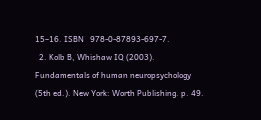15–16. ISBN   978-0-87893-697-7.
  2. Kolb B, Whishaw IQ (2003). Fundamentals of human neuropsychology (5th ed.). New York: Worth Publishing. p. 49.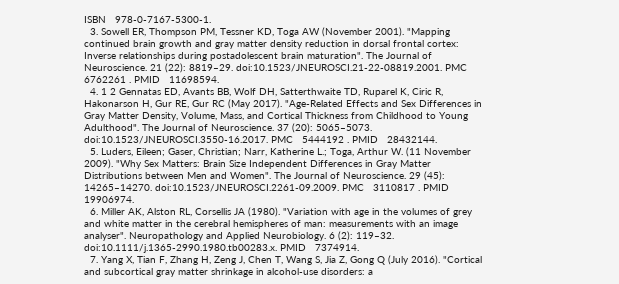ISBN   978-0-7167-5300-1.
  3. Sowell ER, Thompson PM, Tessner KD, Toga AW (November 2001). "Mapping continued brain growth and gray matter density reduction in dorsal frontal cortex: Inverse relationships during postadolescent brain maturation". The Journal of Neuroscience. 21 (22): 8819–29. doi:10.1523/JNEUROSCI.21-22-08819.2001. PMC   6762261 . PMID   11698594.
  4. 1 2 Gennatas ED, Avants BB, Wolf DH, Satterthwaite TD, Ruparel K, Ciric R, Hakonarson H, Gur RE, Gur RC (May 2017). "Age-Related Effects and Sex Differences in Gray Matter Density, Volume, Mass, and Cortical Thickness from Childhood to Young Adulthood". The Journal of Neuroscience. 37 (20): 5065–5073. doi:10.1523/JNEUROSCI.3550-16.2017. PMC   5444192 . PMID   28432144.
  5. Luders, Eileen; Gaser, Christian; Narr, Katherine L.; Toga, Arthur W. (11 November 2009). "Why Sex Matters: Brain Size Independent Differences in Gray Matter Distributions between Men and Women". The Journal of Neuroscience. 29 (45): 14265–14270. doi:10.1523/JNEUROSCI.2261-09.2009. PMC   3110817 . PMID   19906974.
  6. Miller AK, Alston RL, Corsellis JA (1980). "Variation with age in the volumes of grey and white matter in the cerebral hemispheres of man: measurements with an image analyser". Neuropathology and Applied Neurobiology. 6 (2): 119–32. doi:10.1111/j.1365-2990.1980.tb00283.x. PMID   7374914.
  7. Yang X, Tian F, Zhang H, Zeng J, Chen T, Wang S, Jia Z, Gong Q (July 2016). "Cortical and subcortical gray matter shrinkage in alcohol-use disorders: a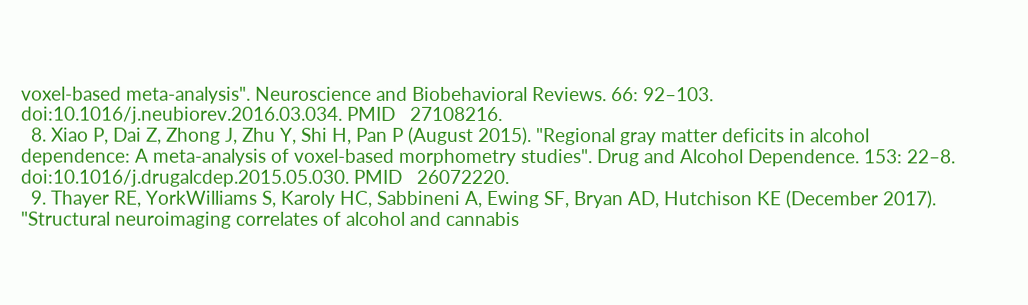voxel-based meta-analysis". Neuroscience and Biobehavioral Reviews. 66: 92–103. doi:10.1016/j.neubiorev.2016.03.034. PMID   27108216.
  8. Xiao P, Dai Z, Zhong J, Zhu Y, Shi H, Pan P (August 2015). "Regional gray matter deficits in alcohol dependence: A meta-analysis of voxel-based morphometry studies". Drug and Alcohol Dependence. 153: 22–8. doi:10.1016/j.drugalcdep.2015.05.030. PMID   26072220.
  9. Thayer RE, YorkWilliams S, Karoly HC, Sabbineni A, Ewing SF, Bryan AD, Hutchison KE (December 2017). "Structural neuroimaging correlates of alcohol and cannabis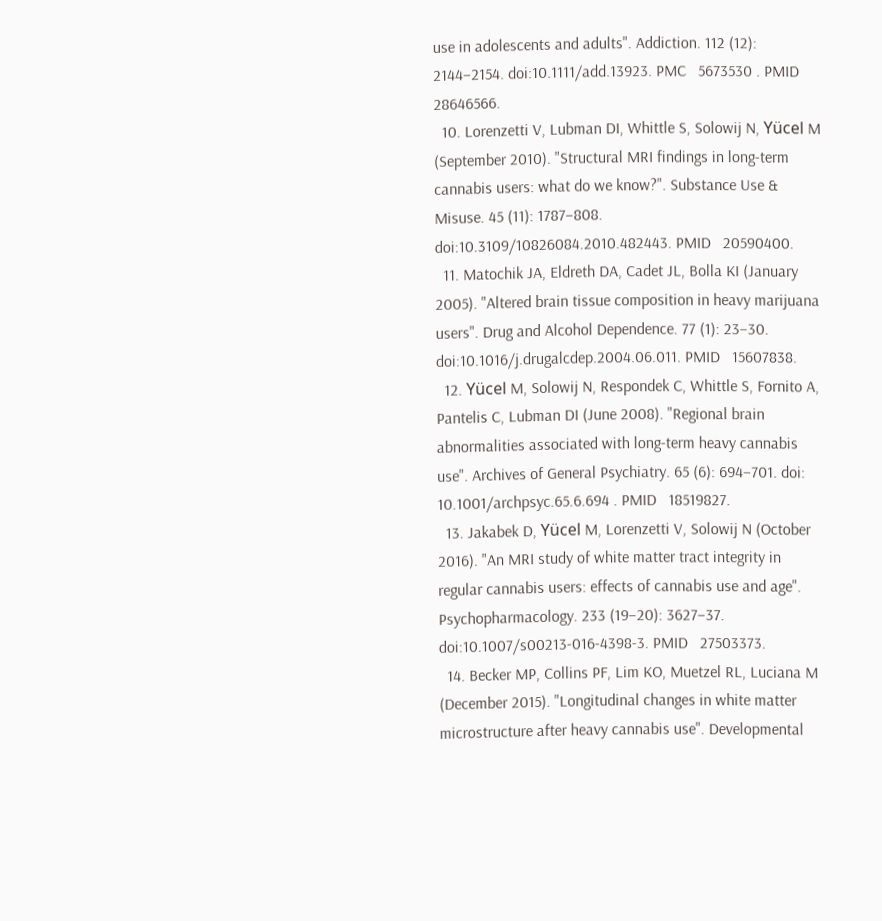use in adolescents and adults". Addiction. 112 (12): 2144–2154. doi:10.1111/add.13923. PMC   5673530 . PMID   28646566.
  10. Lorenzetti V, Lubman DI, Whittle S, Solowij N, Yücel M (September 2010). "Structural MRI findings in long-term cannabis users: what do we know?". Substance Use & Misuse. 45 (11): 1787–808. doi:10.3109/10826084.2010.482443. PMID   20590400.
  11. Matochik JA, Eldreth DA, Cadet JL, Bolla KI (January 2005). "Altered brain tissue composition in heavy marijuana users". Drug and Alcohol Dependence. 77 (1): 23–30. doi:10.1016/j.drugalcdep.2004.06.011. PMID   15607838.
  12. Yücel M, Solowij N, Respondek C, Whittle S, Fornito A, Pantelis C, Lubman DI (June 2008). "Regional brain abnormalities associated with long-term heavy cannabis use". Archives of General Psychiatry. 65 (6): 694–701. doi: 10.1001/archpsyc.65.6.694 . PMID   18519827.
  13. Jakabek D, Yücel M, Lorenzetti V, Solowij N (October 2016). "An MRI study of white matter tract integrity in regular cannabis users: effects of cannabis use and age". Psychopharmacology. 233 (19–20): 3627–37. doi:10.1007/s00213-016-4398-3. PMID   27503373.
  14. Becker MP, Collins PF, Lim KO, Muetzel RL, Luciana M (December 2015). "Longitudinal changes in white matter microstructure after heavy cannabis use". Developmental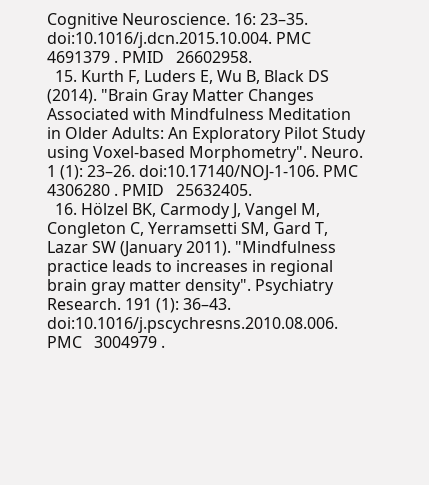Cognitive Neuroscience. 16: 23–35. doi:10.1016/j.dcn.2015.10.004. PMC   4691379 . PMID   26602958.
  15. Kurth F, Luders E, Wu B, Black DS (2014). "Brain Gray Matter Changes Associated with Mindfulness Meditation in Older Adults: An Exploratory Pilot Study using Voxel-based Morphometry". Neuro. 1 (1): 23–26. doi:10.17140/NOJ-1-106. PMC   4306280 . PMID   25632405.
  16. Hölzel BK, Carmody J, Vangel M, Congleton C, Yerramsetti SM, Gard T, Lazar SW (January 2011). "Mindfulness practice leads to increases in regional brain gray matter density". Psychiatry Research. 191 (1): 36–43. doi:10.1016/j.pscychresns.2010.08.006. PMC   3004979 .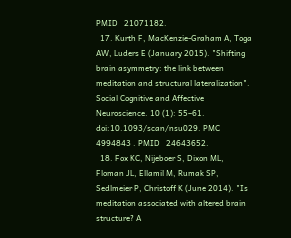PMID   21071182.
  17. Kurth F, MacKenzie-Graham A, Toga AW, Luders E (January 2015). "Shifting brain asymmetry: the link between meditation and structural lateralization". Social Cognitive and Affective Neuroscience. 10 (1): 55–61. doi:10.1093/scan/nsu029. PMC   4994843 . PMID   24643652.
  18. Fox KC, Nijeboer S, Dixon ML, Floman JL, Ellamil M, Rumak SP, Sedlmeier P, Christoff K (June 2014). "Is meditation associated with altered brain structure? A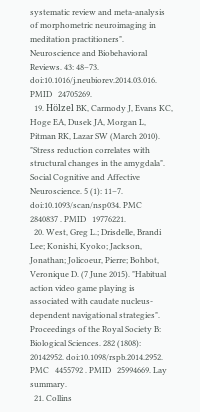systematic review and meta-analysis of morphometric neuroimaging in meditation practitioners". Neuroscience and Biobehavioral Reviews. 43: 48–73. doi:10.1016/j.neubiorev.2014.03.016. PMID   24705269.
  19. Hölzel BK, Carmody J, Evans KC, Hoge EA, Dusek JA, Morgan L, Pitman RK, Lazar SW (March 2010). "Stress reduction correlates with structural changes in the amygdala". Social Cognitive and Affective Neuroscience. 5 (1): 11–7. doi:10.1093/scan/nsp034. PMC   2840837 . PMID   19776221.
  20. West, Greg L.; Drisdelle, Brandi Lee; Konishi, Kyoko; Jackson, Jonathan; Jolicoeur, Pierre; Bohbot, Veronique D. (7 June 2015). "Habitual action video game playing is associated with caudate nucleus-dependent navigational strategies". Proceedings of the Royal Society B: Biological Sciences. 282 (1808): 20142952. doi:10.1098/rspb.2014.2952. PMC   4455792 . PMID   25994669. Lay summary.
  21. Collins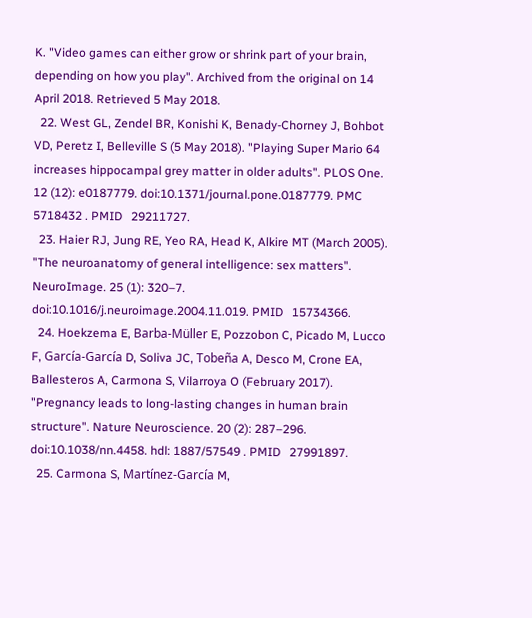K. "Video games can either grow or shrink part of your brain, depending on how you play". Archived from the original on 14 April 2018. Retrieved 5 May 2018.
  22. West GL, Zendel BR, Konishi K, Benady-Chorney J, Bohbot VD, Peretz I, Belleville S (5 May 2018). "Playing Super Mario 64 increases hippocampal grey matter in older adults". PLOS One. 12 (12): e0187779. doi:10.1371/journal.pone.0187779. PMC   5718432 . PMID   29211727.
  23. Haier RJ, Jung RE, Yeo RA, Head K, Alkire MT (March 2005). "The neuroanatomy of general intelligence: sex matters". NeuroImage. 25 (1): 320–7. doi:10.1016/j.neuroimage.2004.11.019. PMID   15734366.
  24. Hoekzema E, Barba-Müller E, Pozzobon C, Picado M, Lucco F, García-García D, Soliva JC, Tobeña A, Desco M, Crone EA, Ballesteros A, Carmona S, Vilarroya O (February 2017). "Pregnancy leads to long-lasting changes in human brain structure". Nature Neuroscience. 20 (2): 287–296. doi:10.1038/nn.4458. hdl: 1887/57549 . PMID   27991897.
  25. Carmona S, Martínez-García M,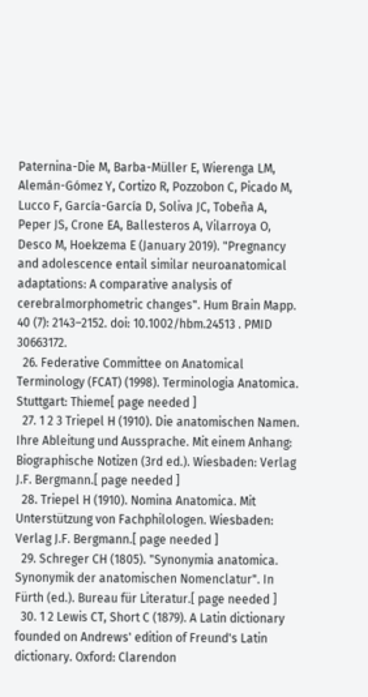Paternina-Die M, Barba-Müller E, Wierenga LM, Alemán-Gómez Y, Cortizo R, Pozzobon C, Picado M, Lucco F, García-García D, Soliva JC, Tobeña A, Peper JS, Crone EA, Ballesteros A, Vilarroya O, Desco M, Hoekzema E (January 2019). "Pregnancy and adolescence entail similar neuroanatomical adaptations: A comparative analysis of cerebralmorphometric changes". Hum Brain Mapp. 40 (7): 2143–2152. doi: 10.1002/hbm.24513 . PMID   30663172.
  26. Federative Committee on Anatomical Terminology (FCAT) (1998). Terminologia Anatomica. Stuttgart: Thieme[ page needed ]
  27. 1 2 3 Triepel H (1910). Die anatomischen Namen. Ihre Ableitung und Aussprache. Mit einem Anhang: Biographische Notizen (3rd ed.). Wiesbaden: Verlag J.F. Bergmann.[ page needed ]
  28. Triepel H (1910). Nomina Anatomica. Mit Unterstützung von Fachphilologen. Wiesbaden: Verlag J.F. Bergmann.[ page needed ]
  29. Schreger CH (1805). "Synonymia anatomica. Synonymik der anatomischen Nomenclatur". In Fürth (ed.). Bureau für Literatur.[ page needed ]
  30. 1 2 Lewis CT, Short C (1879). A Latin dictionary founded on Andrews' edition of Freund's Latin dictionary. Oxford: Clarendon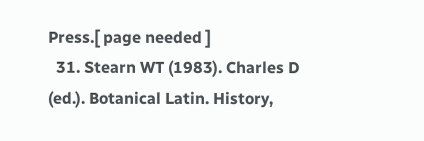Press.[ page needed ]
  31. Stearn WT (1983). Charles D (ed.). Botanical Latin. History,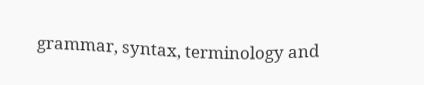grammar, syntax, terminology and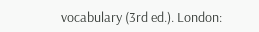vocabulary (3rd ed.). London: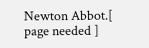Newton Abbot.[ page needed ]